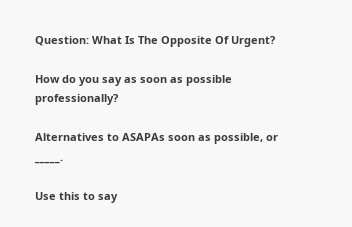Question: What Is The Opposite Of Urgent?

How do you say as soon as possible professionally?

Alternatives to ASAPAs soon as possible, or _____.

Use this to say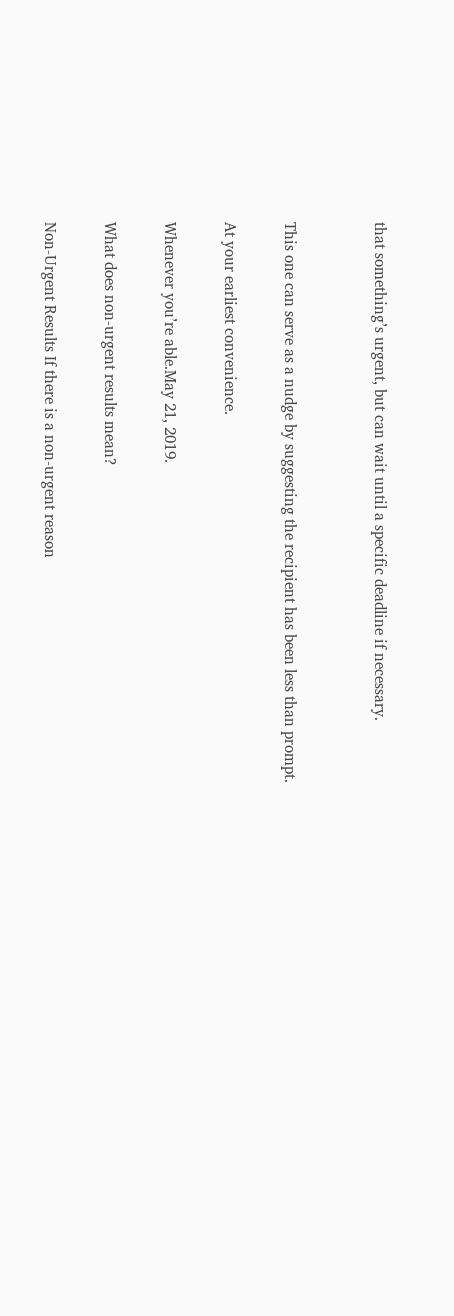that something’s urgent, but can wait until a specific deadline if necessary.


This one can serve as a nudge by suggesting the recipient has been less than prompt.

At your earliest convenience.

Whenever you’re able.May 21, 2019.

What does non-urgent results mean?

Non-Urgent Results If there is a non-urgent reason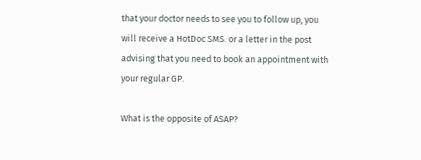that your doctor needs to see you to follow up, you will receive a HotDoc SMS. or a letter in the post advising that you need to book an appointment with your regular GP.

What is the opposite of ASAP?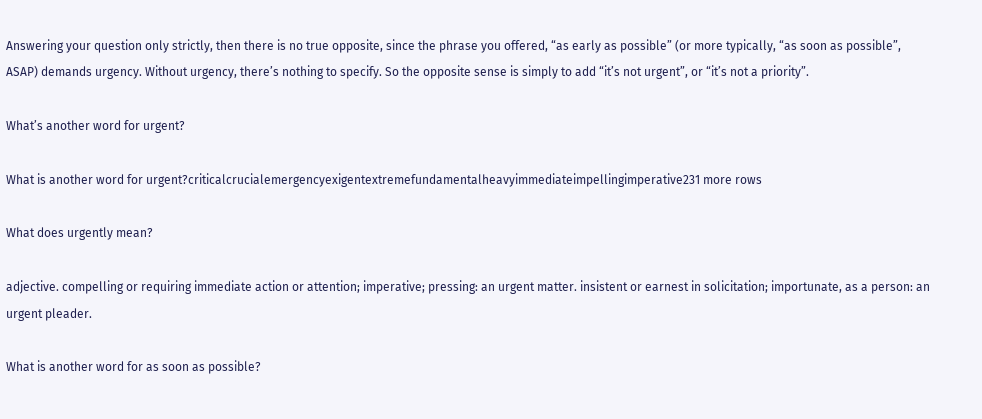Answering your question only strictly, then there is no true opposite, since the phrase you offered, “as early as possible” (or more typically, “as soon as possible”, ASAP) demands urgency. Without urgency, there’s nothing to specify. So the opposite sense is simply to add “it’s not urgent”, or “it’s not a priority”.

What’s another word for urgent?

What is another word for urgent?criticalcrucialemergencyexigentextremefundamentalheavyimmediateimpellingimperative231 more rows

What does urgently mean?

adjective. compelling or requiring immediate action or attention; imperative; pressing: an urgent matter. insistent or earnest in solicitation; importunate, as a person: an urgent pleader.

What is another word for as soon as possible?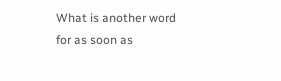What is another word for as soon as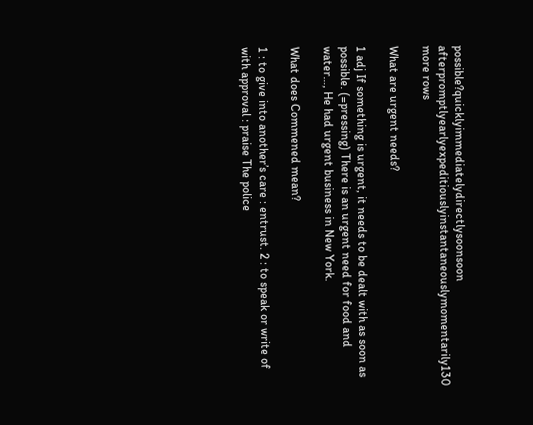possible?quicklyimmediatelydirectlysoonsoon afterpromptlyearlyexpeditiouslyinstantaneouslymomentarily130 more rows

What are urgent needs?

1 adj If something is urgent, it needs to be dealt with as soon as possible. (=pressing) There is an urgent need for food and water…, He had urgent business in New York.

What does Commened mean?

1 : to give into another’s care : entrust. 2 : to speak or write of with approval : praise The police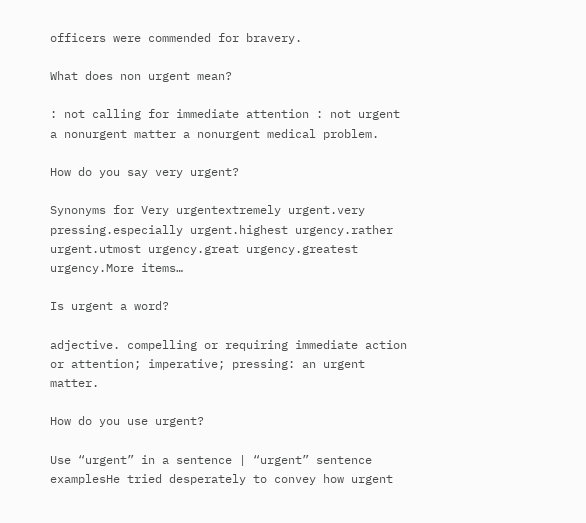officers were commended for bravery.

What does non urgent mean?

: not calling for immediate attention : not urgent a nonurgent matter a nonurgent medical problem.

How do you say very urgent?

Synonyms for Very urgentextremely urgent.very pressing.especially urgent.highest urgency.rather urgent.utmost urgency.great urgency.greatest urgency.More items…

Is urgent a word?

adjective. compelling or requiring immediate action or attention; imperative; pressing: an urgent matter.

How do you use urgent?

Use “urgent” in a sentence | “urgent” sentence examplesHe tried desperately to convey how urgent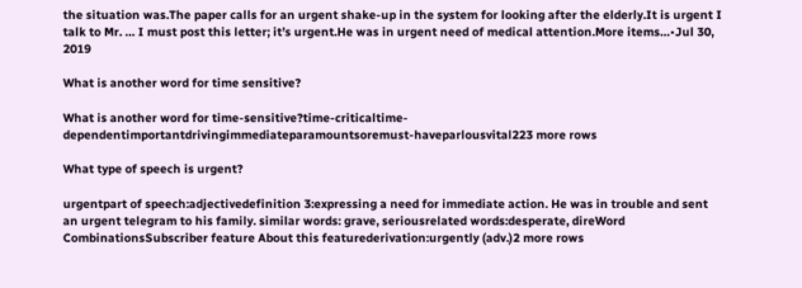the situation was.The paper calls for an urgent shake-up in the system for looking after the elderly.It is urgent I talk to Mr. … I must post this letter; it’s urgent.He was in urgent need of medical attention.More items…•Jul 30, 2019

What is another word for time sensitive?

What is another word for time-sensitive?time-criticaltime-dependentimportantdrivingimmediateparamountsoremust-haveparlousvital223 more rows

What type of speech is urgent?

urgentpart of speech:adjectivedefinition 3:expressing a need for immediate action. He was in trouble and sent an urgent telegram to his family. similar words: grave, seriousrelated words:desperate, direWord CombinationsSubscriber feature About this featurederivation:urgently (adv.)2 more rows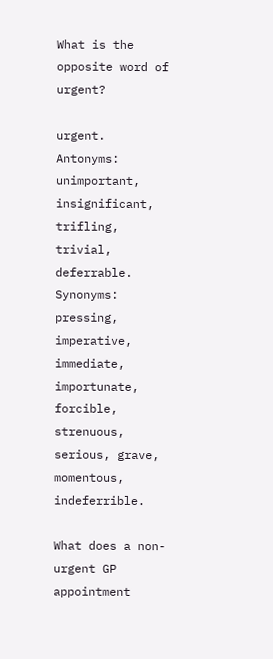What is the opposite word of urgent?

urgent. Antonyms: unimportant, insignificant, trifling, trivial, deferrable. Synonyms: pressing, imperative, immediate, importunate, forcible, strenuous, serious, grave, momentous, indeferrible.

What does a non-urgent GP appointment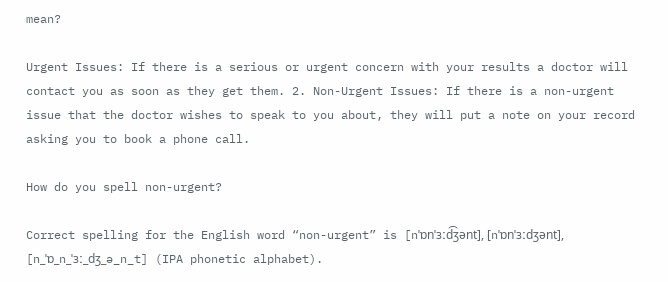mean?

Urgent Issues: If there is a serious or urgent concern with your results a doctor will contact you as soon as they get them. 2. Non-Urgent Issues: If there is a non-urgent issue that the doctor wishes to speak to you about, they will put a note on your record asking you to book a phone call.

How do you spell non-urgent?

Correct spelling for the English word “non-urgent” is [nˈɒnˈɜːd͡ʒənt], [nˈɒnˈɜːdʒənt], [n_ˈɒ_n_ˈɜː_dʒ_ə_n_t] (IPA phonetic alphabet).